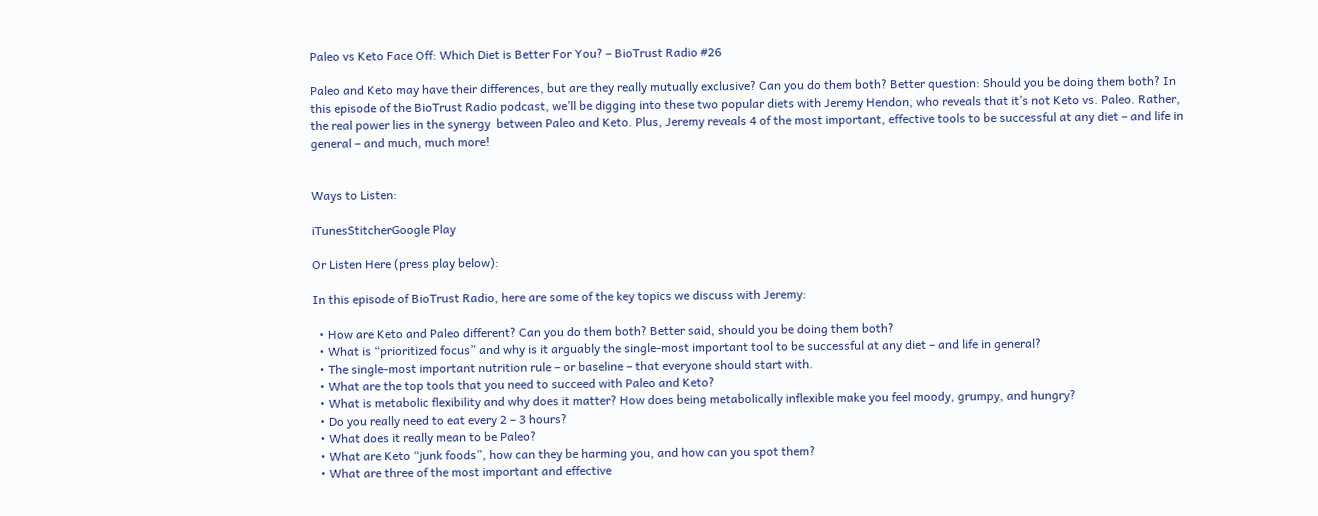Paleo vs Keto Face Off: Which Diet is Better For You? – BioTrust Radio #26

Paleo and Keto may have their differences, but are they really mutually exclusive? Can you do them both? Better question: Should you be doing them both? In this episode of the BioTrust Radio podcast, we’ll be digging into these two popular diets with Jeremy Hendon, who reveals that it’s not Keto vs. Paleo. Rather, the real power lies in the synergy  between Paleo and Keto. Plus, Jeremy reveals 4 of the most important, effective tools to be successful at any diet – and life in general – and much, much more!


Ways to Listen:

iTunesStitcherGoogle Play

Or Listen Here (press play below):

In this episode of BioTrust Radio, here are some of the key topics we discuss with Jeremy:

  • How are Keto and Paleo different? Can you do them both? Better said, should you be doing them both?
  • What is “prioritized focus” and why is it arguably the single-most important tool to be successful at any diet – and life in general?
  • The single-most important nutrition rule – or baseline – that everyone should start with.
  • What are the top tools that you need to succeed with Paleo and Keto?
  • What is metabolic flexibility and why does it matter? How does being metabolically inflexible make you feel moody, grumpy, and hungry?
  • Do you really need to eat every 2 – 3 hours?
  • What does it really mean to be Paleo?
  • What are Keto “junk foods”, how can they be harming you, and how can you spot them?
  • What are three of the most important and effective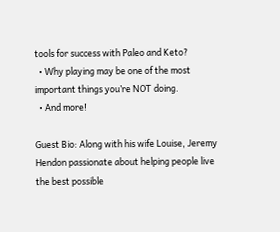tools for success with Paleo and Keto?
  • Why playing may be one of the most important things you’re NOT doing.
  • And more!

Guest Bio: Along with his wife Louise, Jeremy Hendon passionate about helping people live the best possible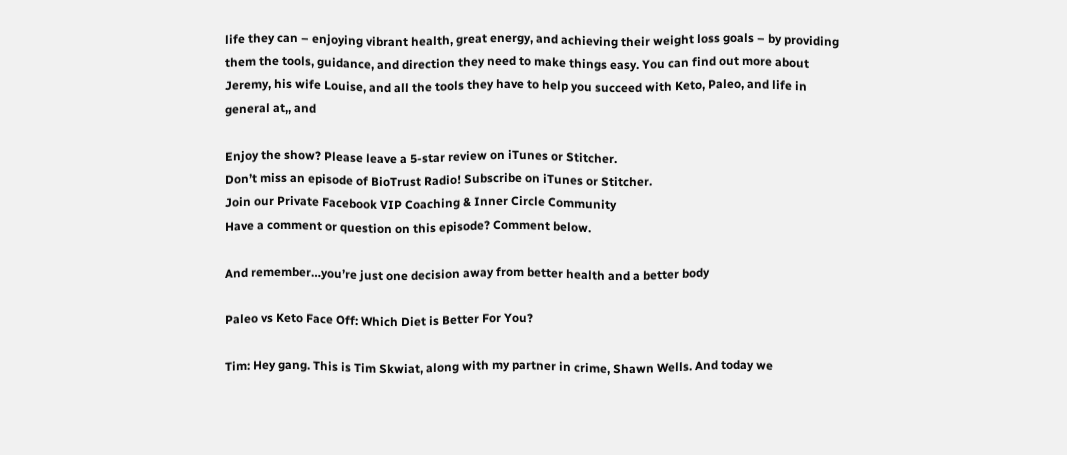life they can – enjoying vibrant health, great energy, and achieving their weight loss goals – by providing them the tools, guidance, and direction they need to make things easy. You can find out more about Jeremy, his wife Louise, and all the tools they have to help you succeed with Keto, Paleo, and life in general at,, and

Enjoy the show? Please leave a 5-star review on iTunes or Stitcher.
Don’t miss an episode of BioTrust Radio! Subscribe on iTunes or Stitcher.
Join our Private Facebook VIP Coaching & Inner Circle Community
Have a comment or question on this episode? Comment below.

And remember…you’re just one decision away from better health and a better body

Paleo vs Keto Face Off: Which Diet is Better For You?

Tim: Hey gang. This is Tim Skwiat, along with my partner in crime, Shawn Wells. And today we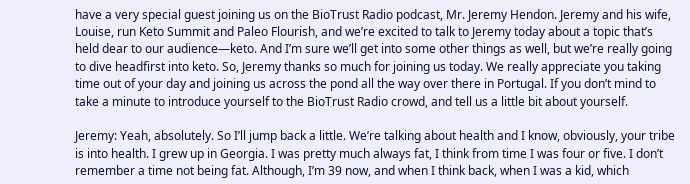have a very special guest joining us on the BioTrust Radio podcast, Mr. Jeremy Hendon. Jeremy and his wife, Louise, run Keto Summit and Paleo Flourish, and we’re excited to talk to Jeremy today about a topic that’s held dear to our audience—keto. And I’m sure we’ll get into some other things as well, but we’re really going to dive headfirst into keto. So, Jeremy thanks so much for joining us today. We really appreciate you taking time out of your day and joining us across the pond all the way over there in Portugal. If you don’t mind to take a minute to introduce yourself to the BioTrust Radio crowd, and tell us a little bit about yourself.

Jeremy: Yeah, absolutely. So I’ll jump back a little. We’re talking about health and I know, obviously, your tribe is into health. I grew up in Georgia. I was pretty much always fat, I think from time I was four or five. I don’t remember a time not being fat. Although, I’m 39 now, and when I think back, when I was a kid, which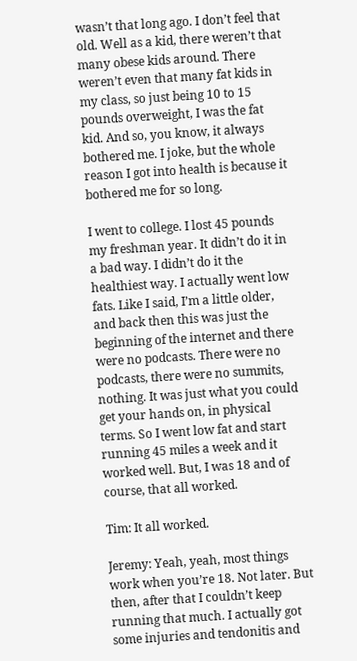wasn’t that long ago. I don’t feel that old. Well as a kid, there weren’t that many obese kids around. There weren’t even that many fat kids in my class, so just being 10 to 15 pounds overweight, I was the fat kid. And so, you know, it always bothered me. I joke, but the whole reason I got into health is because it bothered me for so long.

I went to college. I lost 45 pounds my freshman year. It didn’t do it in a bad way. I didn’t do it the healthiest way. I actually went low fats. Like I said, I’m a little older, and back then this was just the beginning of the internet and there were no podcasts. There were no podcasts, there were no summits, nothing. It was just what you could get your hands on, in physical terms. So I went low fat and start running 45 miles a week and it worked well. But, I was 18 and of course, that all worked.

Tim: It all worked.

Jeremy: Yeah, yeah, most things work when you’re 18. Not later. But then, after that I couldn’t keep running that much. I actually got some injuries and tendonitis and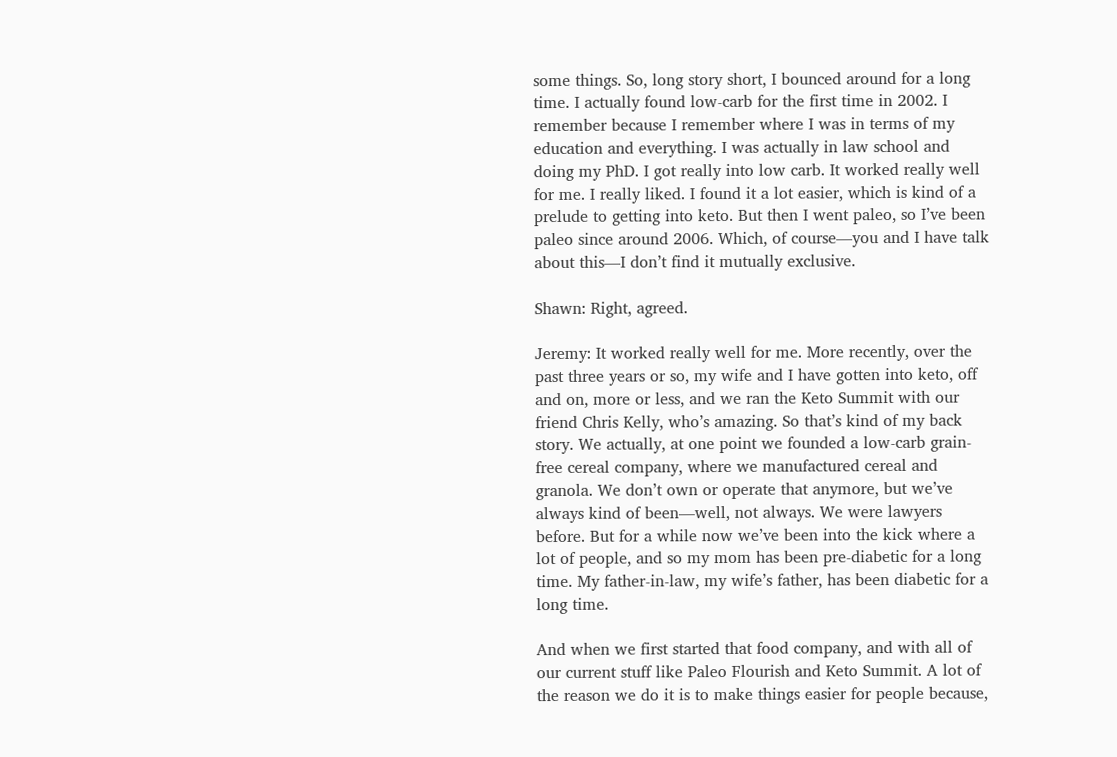some things. So, long story short, I bounced around for a long time. I actually found low-carb for the first time in 2002. I remember because I remember where I was in terms of my education and everything. I was actually in law school and doing my PhD. I got really into low carb. It worked really well for me. I really liked. I found it a lot easier, which is kind of a prelude to getting into keto. But then I went paleo, so I’ve been paleo since around 2006. Which, of course—you and I have talk about this—I don’t find it mutually exclusive.

Shawn: Right, agreed.

Jeremy: It worked really well for me. More recently, over the past three years or so, my wife and I have gotten into keto, off and on, more or less, and we ran the Keto Summit with our friend Chris Kelly, who’s amazing. So that’s kind of my back story. We actually, at one point we founded a low‑carb grain-free cereal company, where we manufactured cereal and granola. We don’t own or operate that anymore, but we’ve always kind of been—well, not always. We were lawyers before. But for a while now we’ve been into the kick where a lot of people, and so my mom has been pre-diabetic for a long time. My father-in-law, my wife’s father, has been diabetic for a long time.

And when we first started that food company, and with all of our current stuff like Paleo Flourish and Keto Summit. A lot of the reason we do it is to make things easier for people because,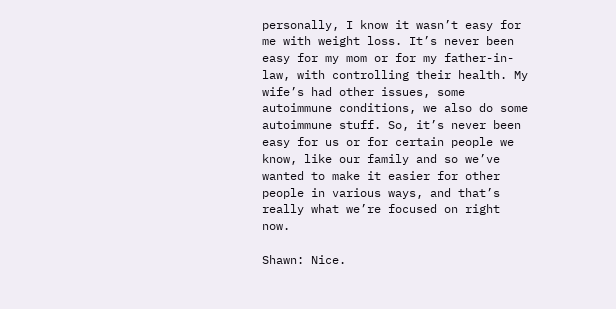personally, I know it wasn’t easy for me with weight loss. It’s never been easy for my mom or for my father-in-law, with controlling their health. My wife’s had other issues, some autoimmune conditions, we also do some autoimmune stuff. So, it’s never been easy for us or for certain people we know, like our family and so we’ve wanted to make it easier for other people in various ways, and that’s really what we’re focused on right now.

Shawn: Nice.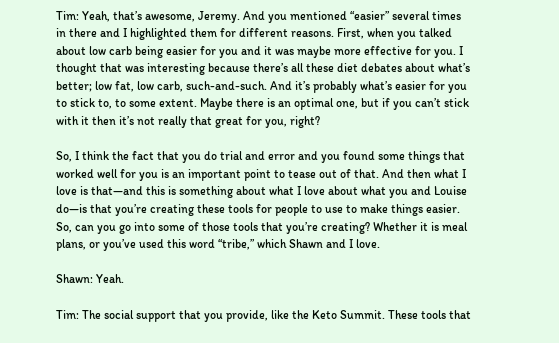Tim: Yeah, that’s awesome, Jeremy. And you mentioned “easier” several times in there and I highlighted them for different reasons. First, when you talked about low carb being easier for you and it was maybe more effective for you. I thought that was interesting because there’s all these diet debates about what’s better; low fat, low carb, such-and-such. And it’s probably what’s easier for you to stick to, to some extent. Maybe there is an optimal one, but if you can’t stick with it then it’s not really that great for you, right?

So, I think the fact that you do trial and error and you found some things that worked well for you is an important point to tease out of that. And then what I love is that—and this is something about what I love about what you and Louise do—is that you’re creating these tools for people to use to make things easier. So, can you go into some of those tools that you’re creating? Whether it is meal plans, or you’ve used this word “tribe,” which Shawn and I love.

Shawn: Yeah.

Tim: The social support that you provide, like the Keto Summit. These tools that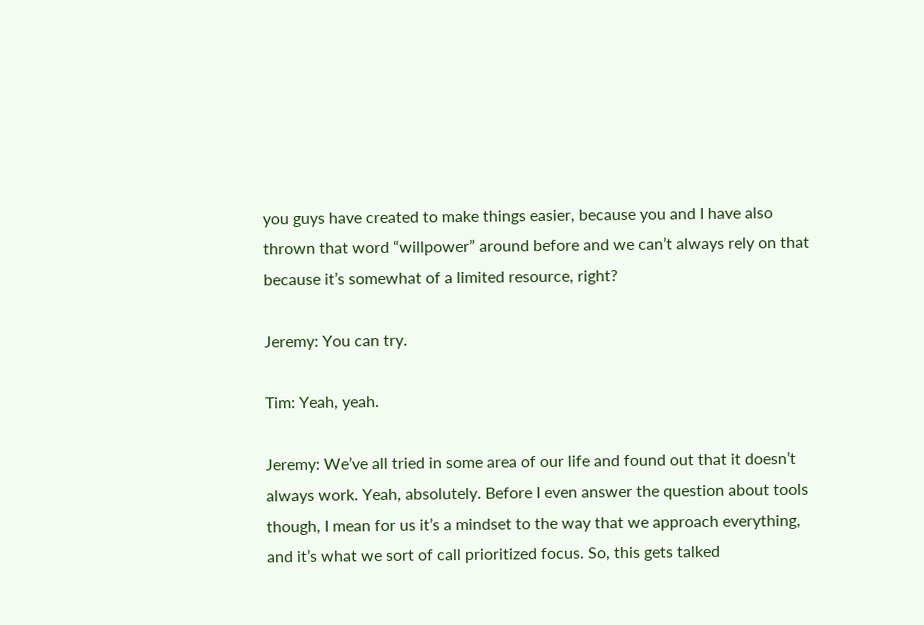you guys have created to make things easier, because you and I have also thrown that word “willpower” around before and we can’t always rely on that because it’s somewhat of a limited resource, right?

Jeremy: You can try.

Tim: Yeah, yeah.

Jeremy: We’ve all tried in some area of our life and found out that it doesn’t always work. Yeah, absolutely. Before I even answer the question about tools though, I mean for us it’s a mindset to the way that we approach everything, and it’s what we sort of call prioritized focus. So, this gets talked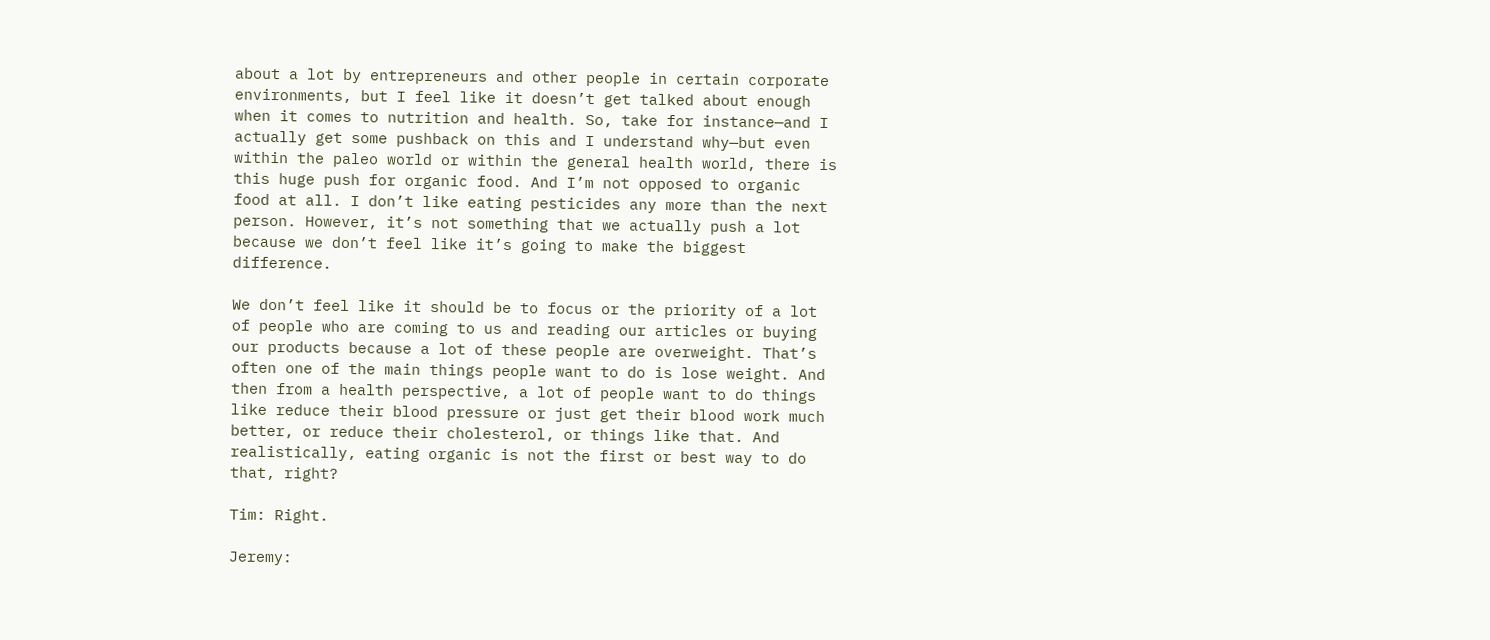about a lot by entrepreneurs and other people in certain corporate environments, but I feel like it doesn’t get talked about enough when it comes to nutrition and health. So, take for instance—and I actually get some pushback on this and I understand why—but even within the paleo world or within the general health world, there is this huge push for organic food. And I’m not opposed to organic food at all. I don’t like eating pesticides any more than the next person. However, it’s not something that we actually push a lot because we don’t feel like it’s going to make the biggest difference.

We don’t feel like it should be to focus or the priority of a lot of people who are coming to us and reading our articles or buying our products because a lot of these people are overweight. That’s often one of the main things people want to do is lose weight. And then from a health perspective, a lot of people want to do things like reduce their blood pressure or just get their blood work much better, or reduce their cholesterol, or things like that. And realistically, eating organic is not the first or best way to do that, right?

Tim: Right.

Jeremy: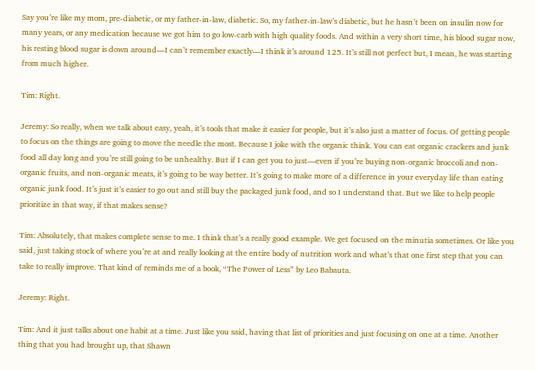Say you’re like my mom, pre-diabetic, or my father-in-law, diabetic. So, my father-in-law’s diabetic, but he hasn’t been on insulin now for many years, or any medication because we got him to go low-carb with high quality foods. And within a very short time, his blood sugar now, his resting blood sugar is down around—I can’t remember exactly—I think it’s around 125. It’s still not perfect but, I mean, he was starting from much higher.

Tim: Right.

Jeremy: So really, when we talk about easy, yeah, it’s tools that make it easier for people, but it’s also just a matter of focus. Of getting people to focus on the things are going to move the needle the most. Because I joke with the organic think. You can eat organic crackers and junk food all day long and you’re still going to be unhealthy. But if I can get you to just—even if you’re buying non‑organic broccoli and non-organic fruits, and non-organic meats, it’s going to be way better. It’s going to make more of a difference in your everyday life than eating organic junk food. It’s just it’s easier to go out and still buy the packaged junk food, and so I understand that. But we like to help people prioritize in that way, if that makes sense?

Tim: Absolutely, that makes complete sense to me. I think that’s a really good example. We get focused on the minutia sometimes. Or like you said, just taking stock of where you’re at and really looking at the entire body of nutrition work and what’s that one first step that you can take to really improve. That kind of reminds me of a book, “The Power of Less” by Leo Babauta.

Jeremy: Right.

Tim: And it just talks about one habit at a time. Just like you said, having that list of priorities and just focusing on one at a time. Another thing that you had brought up, that Shawn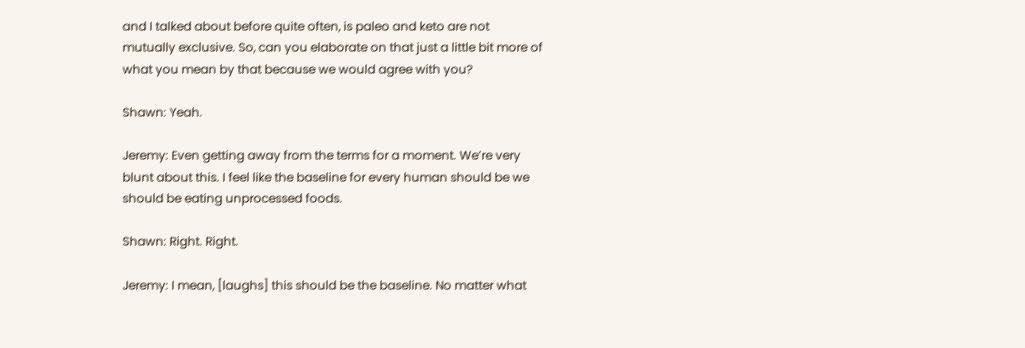and I talked about before quite often, is paleo and keto are not mutually exclusive. So, can you elaborate on that just a little bit more of what you mean by that because we would agree with you?

Shawn: Yeah.

Jeremy: Even getting away from the terms for a moment. We’re very blunt about this. I feel like the baseline for every human should be we should be eating unprocessed foods.

Shawn: Right. Right.

Jeremy: I mean, [laughs] this should be the baseline. No matter what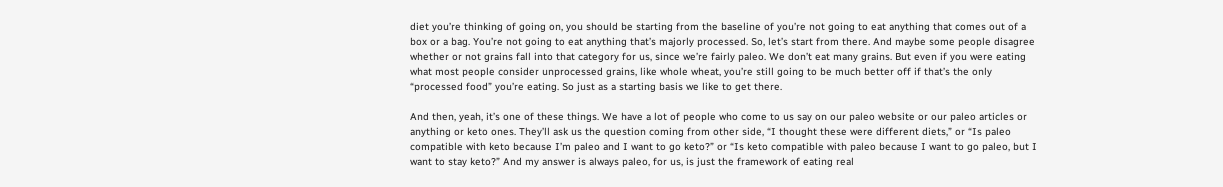diet you’re thinking of going on, you should be starting from the baseline of you’re not going to eat anything that comes out of a box or a bag. You’re not going to eat anything that’s majorly processed. So, let’s start from there. And maybe some people disagree whether or not grains fall into that category for us, since we’re fairly paleo. We don’t eat many grains. But even if you were eating what most people consider unprocessed grains, like whole wheat, you’re still going to be much better off if that’s the only “processed food” you’re eating. So just as a starting basis we like to get there.

And then, yeah, it’s one of these things. We have a lot of people who come to us say on our paleo website or our paleo articles or anything or keto ones. They’ll ask us the question coming from other side, “I thought these were different diets,” or “Is paleo compatible with keto because I’m paleo and I want to go keto?” or “Is keto compatible with paleo because I want to go paleo, but I want to stay keto?” And my answer is always paleo, for us, is just the framework of eating real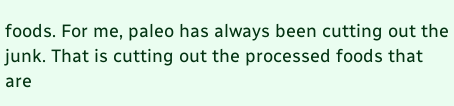foods. For me, paleo has always been cutting out the junk. That is cutting out the processed foods that are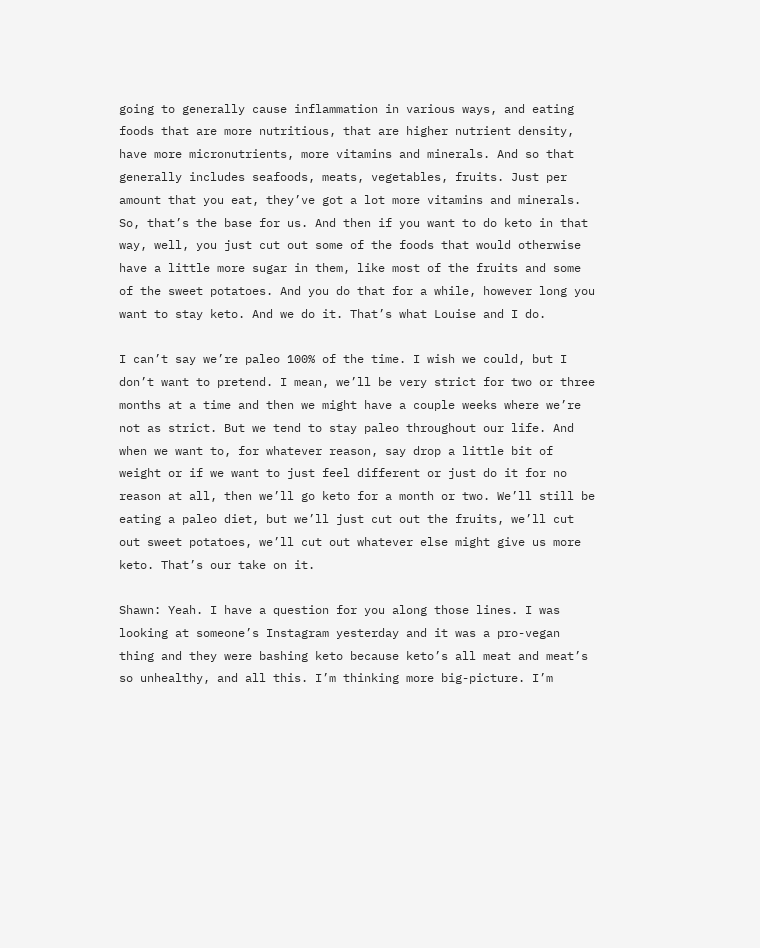going to generally cause inflammation in various ways, and eating foods that are more nutritious, that are higher nutrient density, have more micronutrients, more vitamins and minerals. And so that generally includes seafoods, meats, vegetables, fruits. Just per amount that you eat, they’ve got a lot more vitamins and minerals. So, that’s the base for us. And then if you want to do keto in that way, well, you just cut out some of the foods that would otherwise have a little more sugar in them, like most of the fruits and some of the sweet potatoes. And you do that for a while, however long you want to stay keto. And we do it. That’s what Louise and I do.

I can’t say we’re paleo 100% of the time. I wish we could, but I don’t want to pretend. I mean, we’ll be very strict for two or three months at a time and then we might have a couple weeks where we’re not as strict. But we tend to stay paleo throughout our life. And when we want to, for whatever reason, say drop a little bit of weight or if we want to just feel different or just do it for no reason at all, then we’ll go keto for a month or two. We’ll still be eating a paleo diet, but we’ll just cut out the fruits, we’ll cut out sweet potatoes, we’ll cut out whatever else might give us more keto. That’s our take on it.

Shawn: Yeah. I have a question for you along those lines. I was looking at someone’s Instagram yesterday and it was a pro-vegan thing and they were bashing keto because keto’s all meat and meat’s so unhealthy, and all this. I’m thinking more big-picture. I’m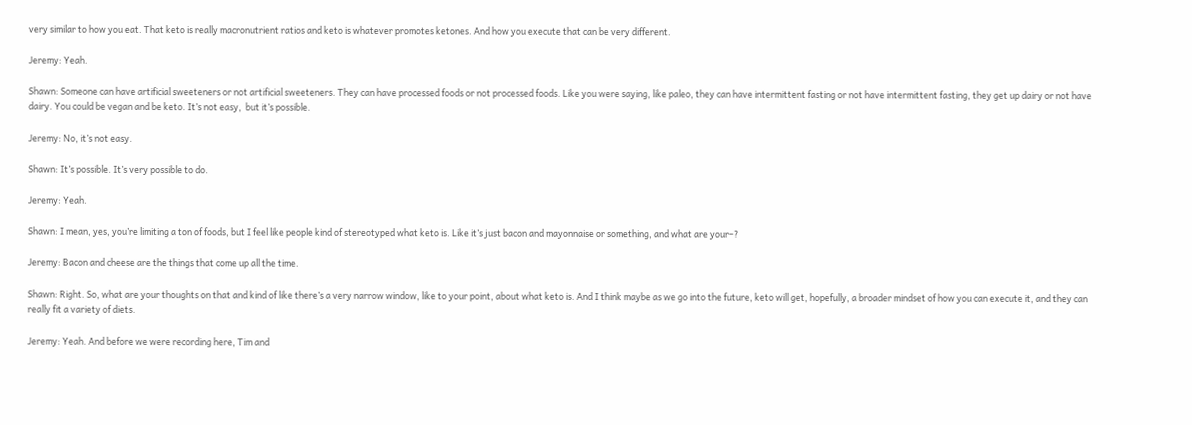very similar to how you eat. That keto is really macronutrient ratios and keto is whatever promotes ketones. And how you execute that can be very different.

Jeremy: Yeah.

Shawn: Someone can have artificial sweeteners or not artificial sweeteners. They can have processed foods or not processed foods. Like you were saying, like paleo, they can have intermittent fasting or not have intermittent fasting, they get up dairy or not have dairy. You could be vegan and be keto. It’s not easy,  but it’s possible.

Jeremy: No, it’s not easy.

Shawn: It’s possible. It’s very possible to do.

Jeremy: Yeah.

Shawn: I mean, yes, you’re limiting a ton of foods, but I feel like people kind of stereotyped what keto is. Like it’s just bacon and mayonnaise or something, and what are your–?

Jeremy: Bacon and cheese are the things that come up all the time.

Shawn: Right. So, what are your thoughts on that and kind of like there’s a very narrow window, like to your point, about what keto is. And I think maybe as we go into the future, keto will get, hopefully, a broader mindset of how you can execute it, and they can really fit a variety of diets.

Jeremy: Yeah. And before we were recording here, Tim and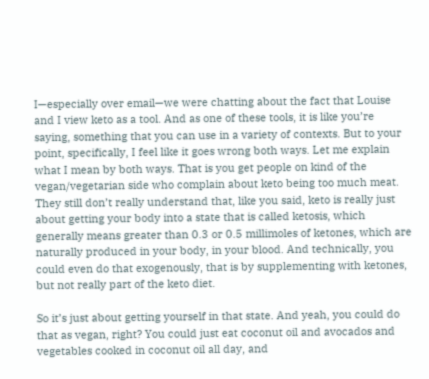I—especially over email—we were chatting about the fact that Louise and I view keto as a tool. And as one of these tools, it is like you’re saying, something that you can use in a variety of contexts. But to your point, specifically, I feel like it goes wrong both ways. Let me explain what I mean by both ways. That is you get people on kind of the vegan/vegetarian side who complain about keto being too much meat. They still don’t really understand that, like you said, keto is really just about getting your body into a state that is called ketosis, which generally means greater than 0.3 or 0.5 millimoles of ketones, which are naturally produced in your body, in your blood. And technically, you could even do that exogenously, that is by supplementing with ketones, but not really part of the keto diet.

So it’s just about getting yourself in that state. And yeah, you could do that as vegan, right? You could just eat coconut oil and avocados and vegetables cooked in coconut oil all day, and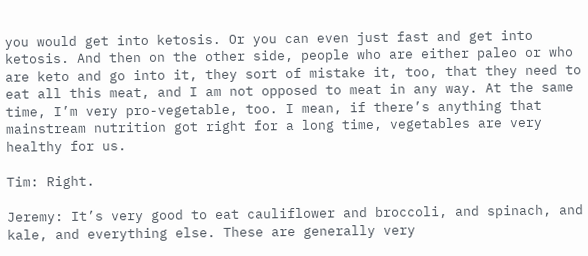you would get into ketosis. Or you can even just fast and get into ketosis. And then on the other side, people who are either paleo or who are keto and go into it, they sort of mistake it, too, that they need to eat all this meat, and I am not opposed to meat in any way. At the same time, I’m very pro-vegetable, too. I mean, if there’s anything that mainstream nutrition got right for a long time, vegetables are very healthy for us.

Tim: Right.

Jeremy: It’s very good to eat cauliflower and broccoli, and spinach, and kale, and everything else. These are generally very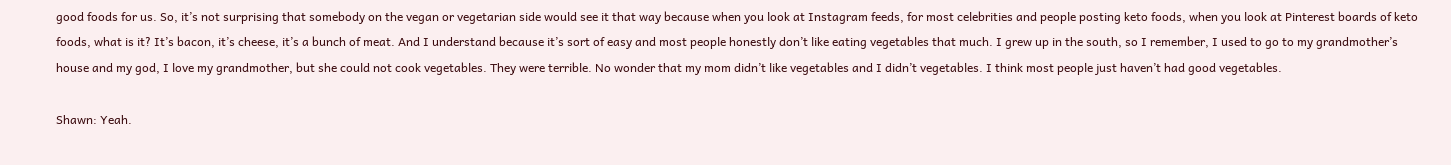good foods for us. So, it’s not surprising that somebody on the vegan or vegetarian side would see it that way because when you look at Instagram feeds, for most celebrities and people posting keto foods, when you look at Pinterest boards of keto foods, what is it? It’s bacon, it’s cheese, it’s a bunch of meat. And I understand because it’s sort of easy and most people honestly don’t like eating vegetables that much. I grew up in the south, so I remember, I used to go to my grandmother’s house and my god, I love my grandmother, but she could not cook vegetables. They were terrible. No wonder that my mom didn’t like vegetables and I didn’t vegetables. I think most people just haven’t had good vegetables.

Shawn: Yeah.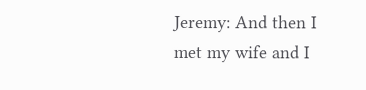Jeremy: And then I met my wife and I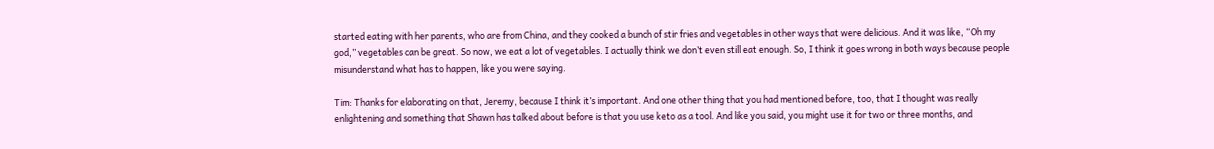started eating with her parents, who are from China, and they cooked a bunch of stir fries and vegetables in other ways that were delicious. And it was like, “Oh my god,” vegetables can be great. So now, we eat a lot of vegetables. I actually think we don’t even still eat enough. So, I think it goes wrong in both ways because people misunderstand what has to happen, like you were saying.

Tim: Thanks for elaborating on that, Jeremy, because I think it’s important. And one other thing that you had mentioned before, too, that I thought was really enlightening and something that Shawn has talked about before is that you use keto as a tool. And like you said, you might use it for two or three months, and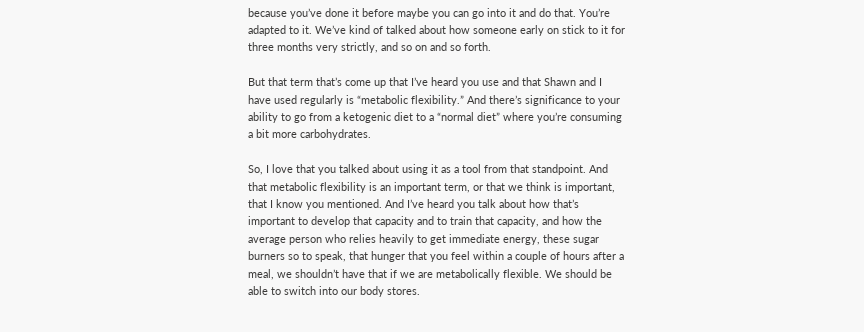because you’ve done it before maybe you can go into it and do that. You’re adapted to it. We’ve kind of talked about how someone early on stick to it for three months very strictly, and so on and so forth.

But that term that’s come up that I’ve heard you use and that Shawn and I have used regularly is “metabolic flexibility.” And there’s significance to your ability to go from a ketogenic diet to a “normal diet” where you’re consuming a bit more carbohydrates.

So, I love that you talked about using it as a tool from that standpoint. And that metabolic flexibility is an important term, or that we think is important, that I know you mentioned. And I’ve heard you talk about how that’s important to develop that capacity and to train that capacity, and how the average person who relies heavily to get immediate energy, these sugar burners so to speak, that hunger that you feel within a couple of hours after a meal, we shouldn’t have that if we are metabolically flexible. We should be able to switch into our body stores.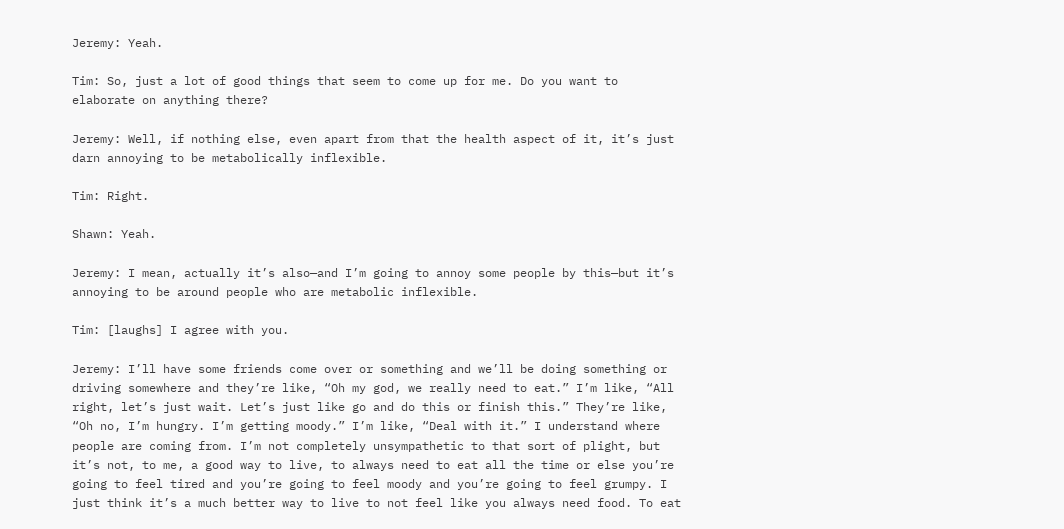Jeremy: Yeah.

Tim: So, just a lot of good things that seem to come up for me. Do you want to elaborate on anything there?

Jeremy: Well, if nothing else, even apart from that the health aspect of it, it’s just darn annoying to be metabolically inflexible.

Tim: Right.

Shawn: Yeah.

Jeremy: I mean, actually it’s also—and I’m going to annoy some people by this—but it’s annoying to be around people who are metabolic inflexible.

Tim: [laughs] I agree with you.

Jeremy: I’ll have some friends come over or something and we’ll be doing something or driving somewhere and they’re like, “Oh my god, we really need to eat.” I’m like, “All right, let’s just wait. Let’s just like go and do this or finish this.” They’re like, “Oh no, I’m hungry. I’m getting moody.” I’m like, “Deal with it.” I understand where people are coming from. I’m not completely unsympathetic to that sort of plight, but it’s not, to me, a good way to live, to always need to eat all the time or else you’re going to feel tired and you’re going to feel moody and you’re going to feel grumpy. I just think it’s a much better way to live to not feel like you always need food. To eat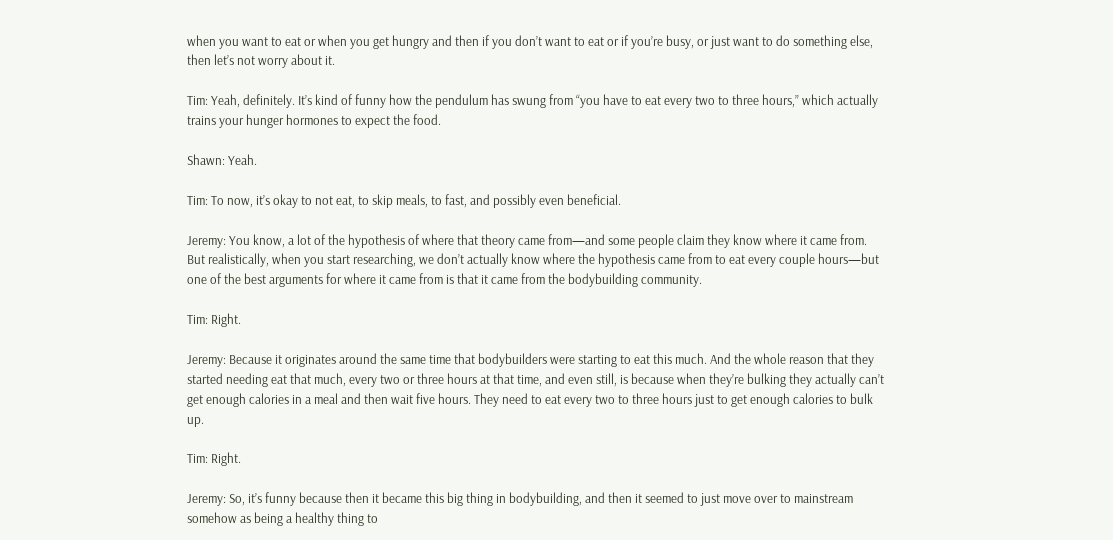when you want to eat or when you get hungry and then if you don’t want to eat or if you’re busy, or just want to do something else, then let’s not worry about it.

Tim: Yeah, definitely. It’s kind of funny how the pendulum has swung from “you have to eat every two to three hours,” which actually trains your hunger hormones to expect the food.

Shawn: Yeah.

Tim: To now, it’s okay to not eat, to skip meals, to fast, and possibly even beneficial.

Jeremy: You know, a lot of the hypothesis of where that theory came from—and some people claim they know where it came from. But realistically, when you start researching, we don’t actually know where the hypothesis came from to eat every couple hours—but one of the best arguments for where it came from is that it came from the bodybuilding community.

Tim: Right.

Jeremy: Because it originates around the same time that bodybuilders were starting to eat this much. And the whole reason that they started needing eat that much, every two or three hours at that time, and even still, is because when they’re bulking they actually can’t get enough calories in a meal and then wait five hours. They need to eat every two to three hours just to get enough calories to bulk up.

Tim: Right.

Jeremy: So, it’s funny because then it became this big thing in bodybuilding, and then it seemed to just move over to mainstream somehow as being a healthy thing to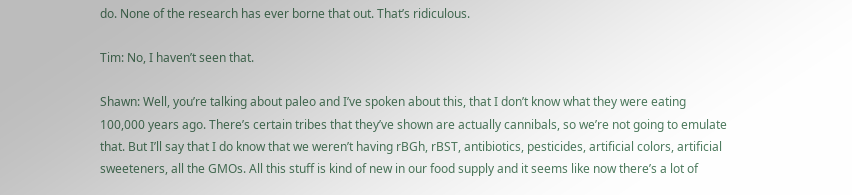do. None of the research has ever borne that out. That’s ridiculous.

Tim: No, I haven’t seen that.

Shawn: Well, you’re talking about paleo and I’ve spoken about this, that I don’t know what they were eating 100,000 years ago. There’s certain tribes that they’ve shown are actually cannibals, so we’re not going to emulate that. But I’ll say that I do know that we weren’t having rBGh, rBST, antibiotics, pesticides, artificial colors, artificial sweeteners, all the GMOs. All this stuff is kind of new in our food supply and it seems like now there’s a lot of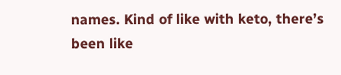names. Kind of like with keto, there’s been like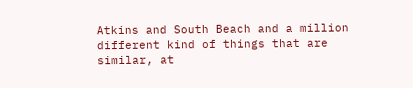Atkins and South Beach and a million different kind of things that are similar, at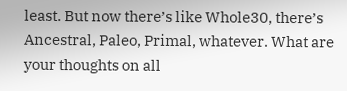least. But now there’s like Whole30, there’s Ancestral, Paleo, Primal, whatever. What are your thoughts on all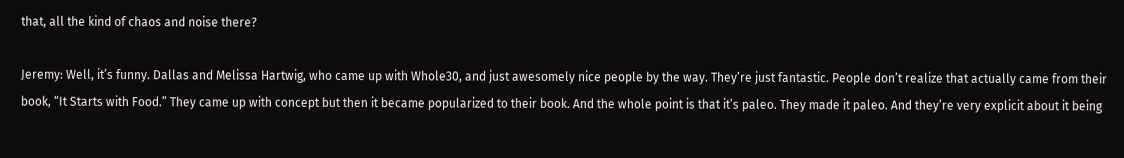that, all the kind of chaos and noise there?

Jeremy: Well, it’s funny. Dallas and Melissa Hartwig, who came up with Whole30, and just awesomely nice people by the way. They’re just fantastic. People don’t realize that actually came from their book, “It Starts with Food.” They came up with concept but then it became popularized to their book. And the whole point is that it’s paleo. They made it paleo. And they’re very explicit about it being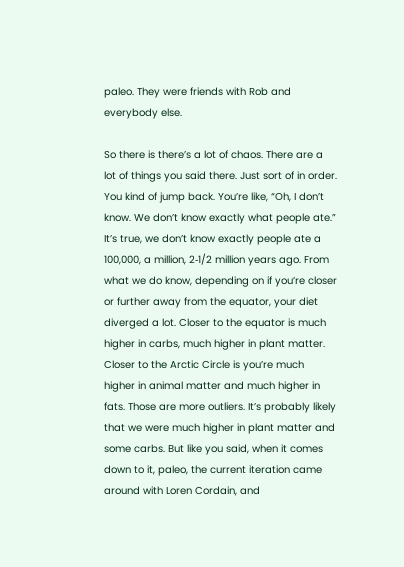paleo. They were friends with Rob and everybody else.

So there is there’s a lot of chaos. There are a lot of things you said there. Just sort of in order. You kind of jump back. You’re like, “Oh, I don’t know. We don’t know exactly what people ate.” It’s true, we don’t know exactly people ate a 100,000, a million, 2‑1/2 million years ago. From what we do know, depending on if you’re closer or further away from the equator, your diet diverged a lot. Closer to the equator is much higher in carbs, much higher in plant matter. Closer to the Arctic Circle is you’re much higher in animal matter and much higher in fats. Those are more outliers. It’s probably likely that we were much higher in plant matter and some carbs. But like you said, when it comes down to it, paleo, the current iteration came around with Loren Cordain, and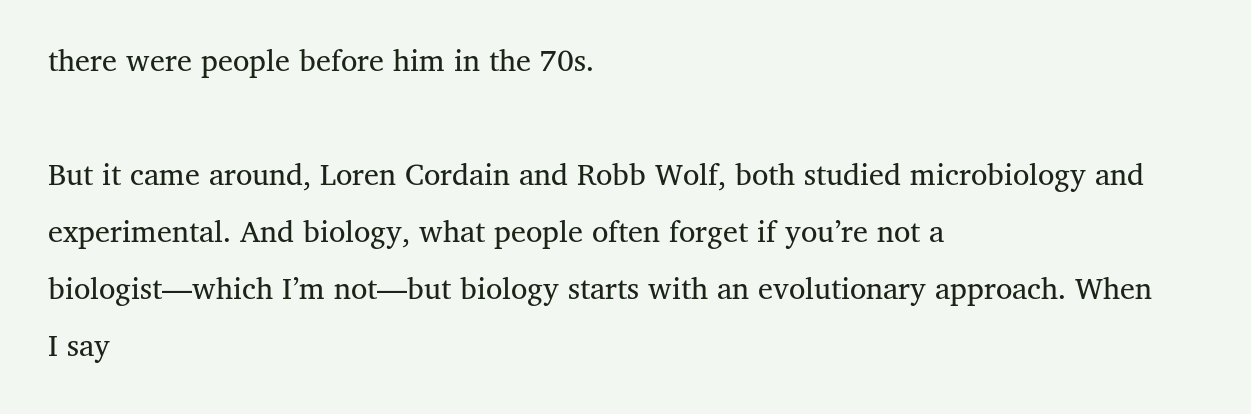there were people before him in the 70s.

But it came around, Loren Cordain and Robb Wolf, both studied microbiology and experimental. And biology, what people often forget if you’re not a biologist—which I’m not—but biology starts with an evolutionary approach. When I say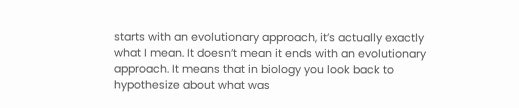starts with an evolutionary approach, it’s actually exactly what I mean. It doesn’t mean it ends with an evolutionary approach. It means that in biology you look back to hypothesize about what was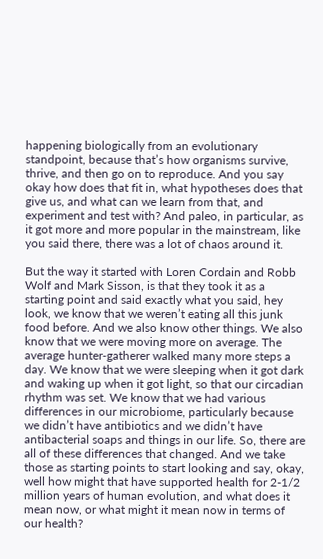happening biologically from an evolutionary standpoint, because that’s how organisms survive, thrive, and then go on to reproduce. And you say okay how does that fit in, what hypotheses does that give us, and what can we learn from that, and experiment and test with? And paleo, in particular, as it got more and more popular in the mainstream, like you said there, there was a lot of chaos around it.

But the way it started with Loren Cordain and Robb Wolf and Mark Sisson, is that they took it as a starting point and said exactly what you said, hey look, we know that we weren’t eating all this junk food before. And we also know other things. We also know that we were moving more on average. The average hunter‑gatherer walked many more steps a day. We know that we were sleeping when it got dark and waking up when it got light, so that our circadian rhythm was set. We know that we had various differences in our microbiome, particularly because we didn’t have antibiotics and we didn’t have antibacterial soaps and things in our life. So, there are all of these differences that changed. And we take those as starting points to start looking and say, okay, well how might that have supported health for 2-1/2 million years of human evolution, and what does it mean now, or what might it mean now in terms of our health?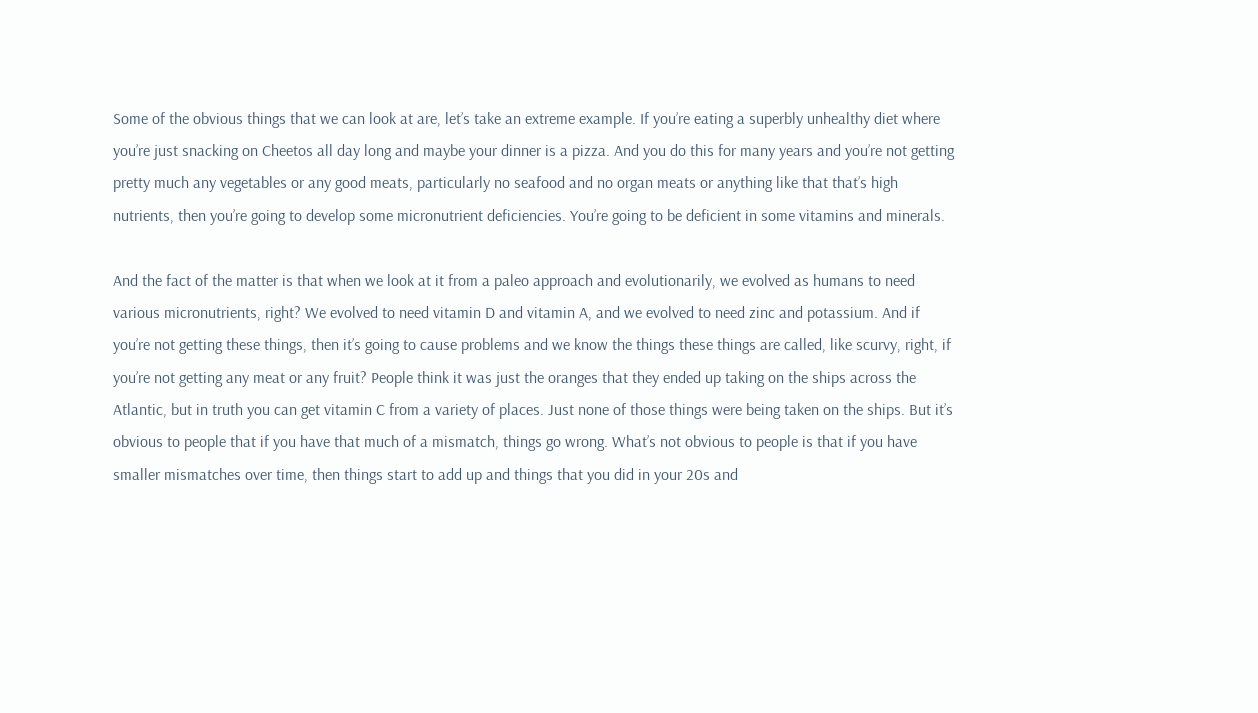Some of the obvious things that we can look at are, let’s take an extreme example. If you’re eating a superbly unhealthy diet where you’re just snacking on Cheetos all day long and maybe your dinner is a pizza. And you do this for many years and you’re not getting pretty much any vegetables or any good meats, particularly no seafood and no organ meats or anything like that that’s high nutrients, then you’re going to develop some micronutrient deficiencies. You’re going to be deficient in some vitamins and minerals.

And the fact of the matter is that when we look at it from a paleo approach and evolutionarily, we evolved as humans to need various micronutrients, right? We evolved to need vitamin D and vitamin A, and we evolved to need zinc and potassium. And if you’re not getting these things, then it’s going to cause problems and we know the things these things are called, like scurvy, right, if you’re not getting any meat or any fruit? People think it was just the oranges that they ended up taking on the ships across the Atlantic, but in truth you can get vitamin C from a variety of places. Just none of those things were being taken on the ships. But it’s obvious to people that if you have that much of a mismatch, things go wrong. What’s not obvious to people is that if you have smaller mismatches over time, then things start to add up and things that you did in your 20s and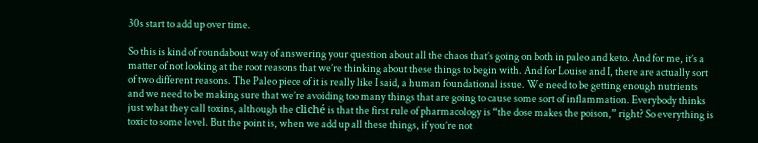30s start to add up over time.

So this is kind of roundabout way of answering your question about all the chaos that’s going on both in paleo and keto. And for me, it’s a matter of not looking at the root reasons that we’re thinking about these things to begin with. And for Louise and I, there are actually sort of two different reasons. The Paleo piece of it is really like I said, a human foundational issue. We need to be getting enough nutrients and we need to be making sure that we’re avoiding too many things that are going to cause some sort of inflammation. Everybody thinks just what they call toxins, although the cliché is that the first rule of pharmacology is “the dose makes the poison,” right? So everything is toxic to some level. But the point is, when we add up all these things, if you’re not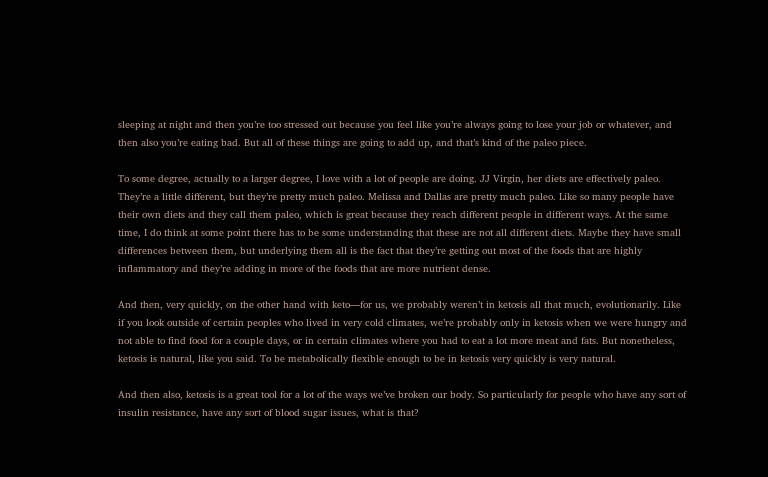sleeping at night and then you’re too stressed out because you feel like you’re always going to lose your job or whatever, and then also you’re eating bad. But all of these things are going to add up, and that’s kind of the paleo piece.

To some degree, actually to a larger degree, I love with a lot of people are doing. JJ Virgin, her diets are effectively paleo. They’re a little different, but they’re pretty much paleo. Melissa and Dallas are pretty much paleo. Like so many people have their own diets and they call them paleo, which is great because they reach different people in different ways. At the same time, I do think at some point there has to be some understanding that these are not all different diets. Maybe they have small differences between them, but underlying them all is the fact that they’re getting out most of the foods that are highly inflammatory and they’re adding in more of the foods that are more nutrient dense.

And then, very quickly, on the other hand with keto—for us, we probably weren’t in ketosis all that much, evolutionarily. Like if you look outside of certain peoples who lived in very cold climates, we’re probably only in ketosis when we were hungry and not able to find food for a couple days, or in certain climates where you had to eat a lot more meat and fats. But nonetheless, ketosis is natural, like you said. To be metabolically flexible enough to be in ketosis very quickly is very natural.

And then also, ketosis is a great tool for a lot of the ways we’ve broken our body. So particularly for people who have any sort of insulin resistance, have any sort of blood sugar issues, what is that?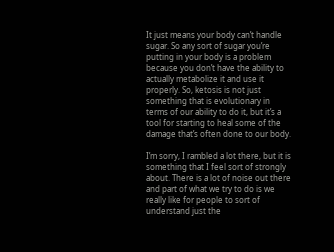It just means your body can’t handle sugar. So any sort of sugar you’re putting in your body is a problem because you don’t have the ability to actually metabolize it and use it properly. So, ketosis is not just something that is evolutionary in terms of our ability to do it, but it’s a tool for starting to heal some of the damage that’s often done to our body.

I’m sorry, I rambled a lot there, but it is something that I feel sort of strongly about. There is a lot of noise out there and part of what we try to do is we really like for people to sort of understand just the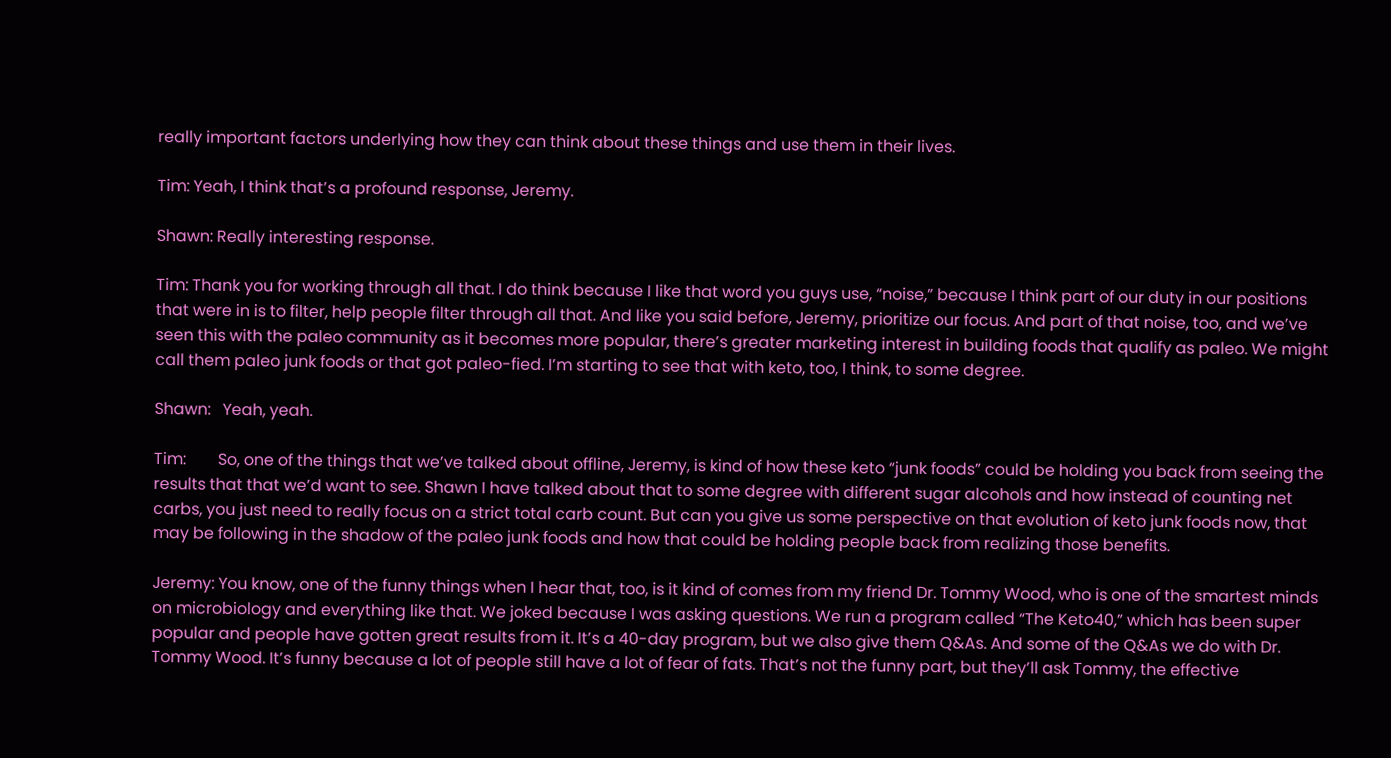really important factors underlying how they can think about these things and use them in their lives.

Tim: Yeah, I think that’s a profound response, Jeremy.

Shawn: Really interesting response.

Tim: Thank you for working through all that. I do think because I like that word you guys use, “noise,” because I think part of our duty in our positions that were in is to filter, help people filter through all that. And like you said before, Jeremy, prioritize our focus. And part of that noise, too, and we’ve seen this with the paleo community as it becomes more popular, there’s greater marketing interest in building foods that qualify as paleo. We might call them paleo junk foods or that got paleo-fied. I’m starting to see that with keto, too, I think, to some degree.

Shawn:   Yeah, yeah.

Tim:        So, one of the things that we’ve talked about offline, Jeremy, is kind of how these keto “junk foods” could be holding you back from seeing the results that that we’d want to see. Shawn I have talked about that to some degree with different sugar alcohols and how instead of counting net carbs, you just need to really focus on a strict total carb count. But can you give us some perspective on that evolution of keto junk foods now, that may be following in the shadow of the paleo junk foods and how that could be holding people back from realizing those benefits.

Jeremy: You know, one of the funny things when I hear that, too, is it kind of comes from my friend Dr. Tommy Wood, who is one of the smartest minds on microbiology and everything like that. We joked because I was asking questions. We run a program called “The Keto40,” which has been super popular and people have gotten great results from it. It’s a 40-day program, but we also give them Q&As. And some of the Q&As we do with Dr. Tommy Wood. It’s funny because a lot of people still have a lot of fear of fats. That’s not the funny part, but they’ll ask Tommy, the effective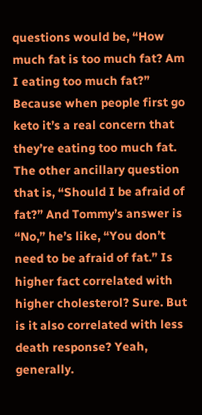questions would be, “How much fat is too much fat? Am I eating too much fat?” Because when people first go keto it’s a real concern that they’re eating too much fat. The other ancillary question that is, “Should I be afraid of fat?” And Tommy’s answer is “No,” he’s like, “You don’t need to be afraid of fat.” Is higher fact correlated with higher cholesterol? Sure. But is it also correlated with less death response? Yeah, generally.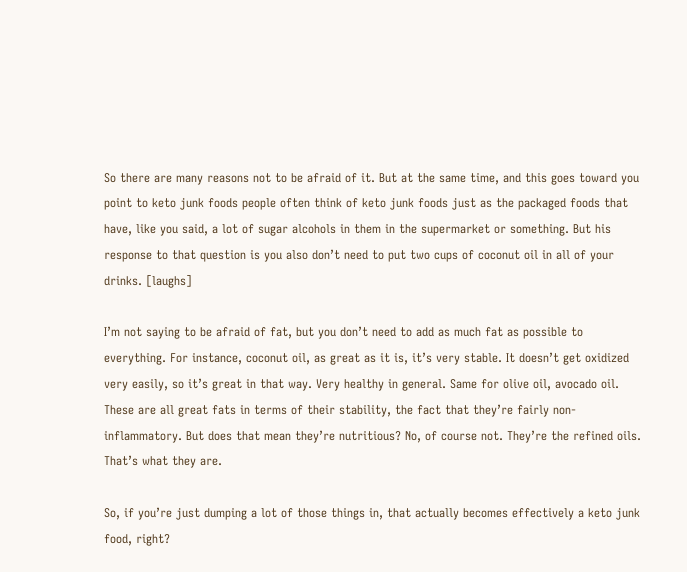So there are many reasons not to be afraid of it. But at the same time, and this goes toward you point to keto junk foods people often think of keto junk foods just as the packaged foods that have, like you said, a lot of sugar alcohols in them in the supermarket or something. But his response to that question is you also don’t need to put two cups of coconut oil in all of your drinks. [laughs]

I’m not saying to be afraid of fat, but you don’t need to add as much fat as possible to everything. For instance, coconut oil, as great as it is, it’s very stable. It doesn’t get oxidized very easily, so it’s great in that way. Very healthy in general. Same for olive oil, avocado oil. These are all great fats in terms of their stability, the fact that they’re fairly non-inflammatory. But does that mean they’re nutritious? No, of course not. They’re the refined oils. That’s what they are.

So, if you’re just dumping a lot of those things in, that actually becomes effectively a keto junk food, right?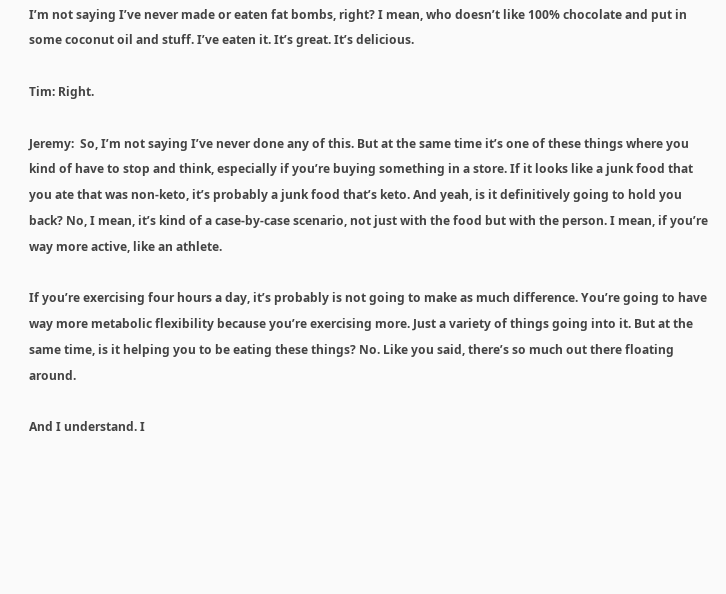I’m not saying I’ve never made or eaten fat bombs, right? I mean, who doesn’t like 100% chocolate and put in some coconut oil and stuff. I’ve eaten it. It’s great. It’s delicious.

Tim: Right.

Jeremy:  So, I’m not saying I’ve never done any of this. But at the same time it’s one of these things where you kind of have to stop and think, especially if you’re buying something in a store. If it looks like a junk food that you ate that was non-keto, it’s probably a junk food that’s keto. And yeah, is it definitively going to hold you back? No, I mean, it’s kind of a case-by-case scenario, not just with the food but with the person. I mean, if you’re way more active, like an athlete.

If you’re exercising four hours a day, it’s probably is not going to make as much difference. You’re going to have way more metabolic flexibility because you’re exercising more. Just a variety of things going into it. But at the same time, is it helping you to be eating these things? No. Like you said, there’s so much out there floating around.

And I understand. I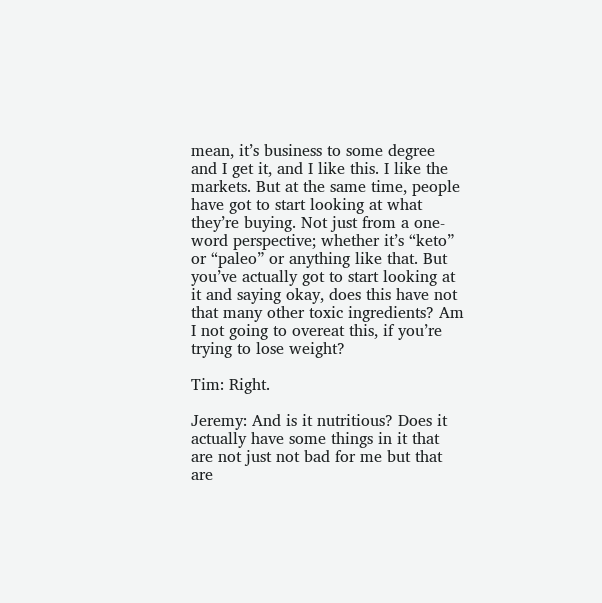mean, it’s business to some degree and I get it, and I like this. I like the markets. But at the same time, people have got to start looking at what they’re buying. Not just from a one-word perspective; whether it’s “keto” or “paleo” or anything like that. But you’ve actually got to start looking at it and saying okay, does this have not that many other toxic ingredients? Am I not going to overeat this, if you’re trying to lose weight?

Tim: Right.

Jeremy: And is it nutritious? Does it actually have some things in it that are not just not bad for me but that are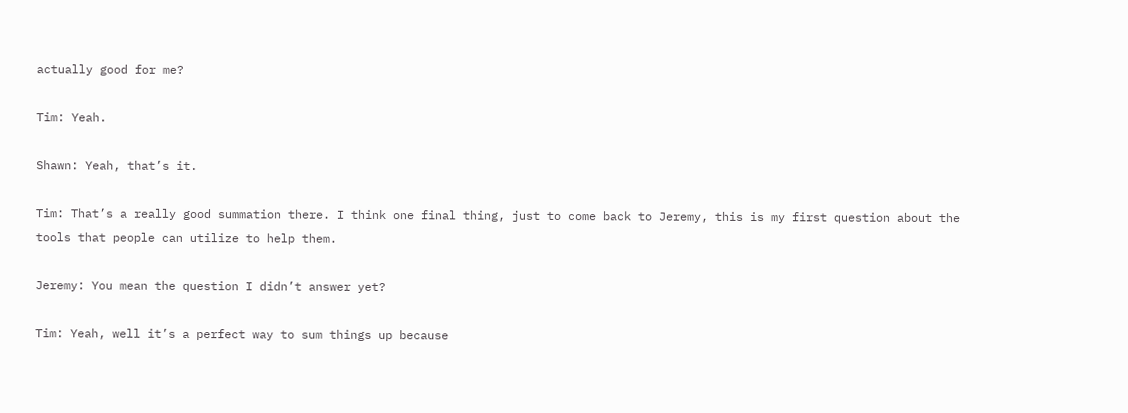actually good for me?

Tim: Yeah.

Shawn: Yeah, that’s it.

Tim: That’s a really good summation there. I think one final thing, just to come back to Jeremy, this is my first question about the tools that people can utilize to help them.

Jeremy: You mean the question I didn’t answer yet?

Tim: Yeah, well it’s a perfect way to sum things up because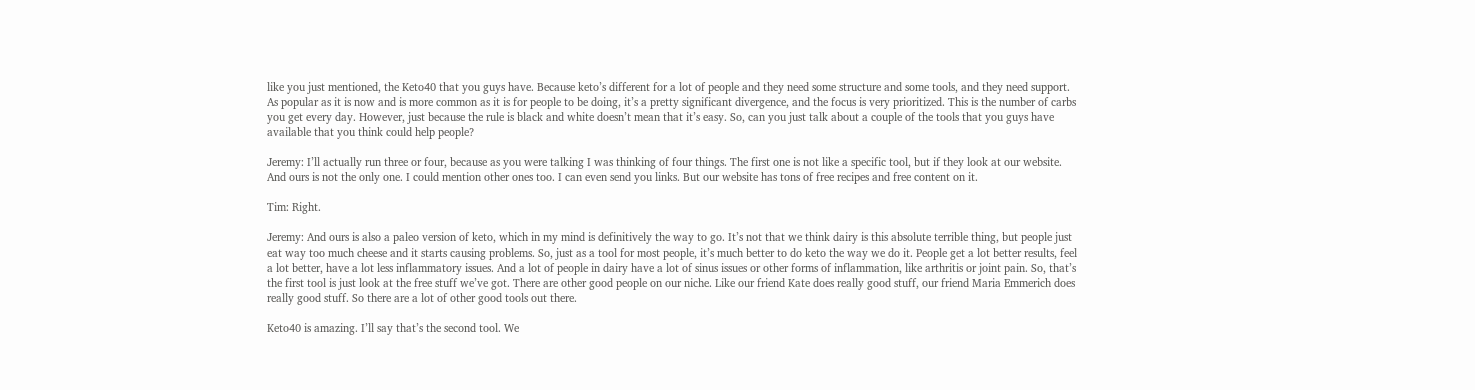like you just mentioned, the Keto40 that you guys have. Because keto’s different for a lot of people and they need some structure and some tools, and they need support. As popular as it is now and is more common as it is for people to be doing, it’s a pretty significant divergence, and the focus is very prioritized. This is the number of carbs you get every day. However, just because the rule is black and white doesn’t mean that it’s easy. So, can you just talk about a couple of the tools that you guys have available that you think could help people?

Jeremy: I’ll actually run three or four, because as you were talking I was thinking of four things. The first one is not like a specific tool, but if they look at our website. And ours is not the only one. I could mention other ones too. I can even send you links. But our website has tons of free recipes and free content on it.

Tim: Right.

Jeremy: And ours is also a paleo version of keto, which in my mind is definitively the way to go. It’s not that we think dairy is this absolute terrible thing, but people just eat way too much cheese and it starts causing problems. So, just as a tool for most people, it’s much better to do keto the way we do it. People get a lot better results, feel a lot better, have a lot less inflammatory issues. And a lot of people in dairy have a lot of sinus issues or other forms of inflammation, like arthritis or joint pain. So, that’s the first tool is just look at the free stuff we’ve got. There are other good people on our niche. Like our friend Kate does really good stuff, our friend Maria Emmerich does really good stuff. So there are a lot of other good tools out there.

Keto40 is amazing. I’ll say that’s the second tool. We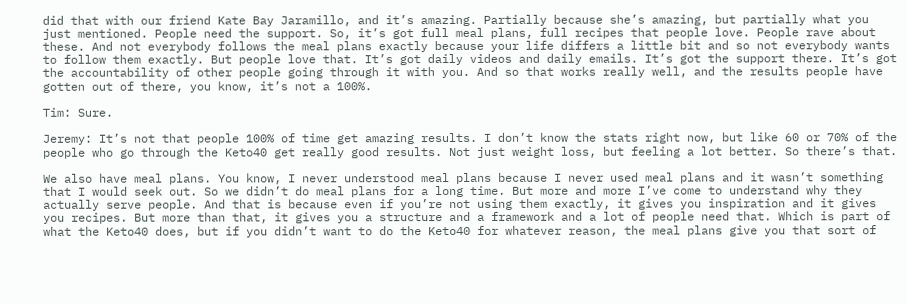did that with our friend Kate Bay Jaramillo, and it’s amazing. Partially because she’s amazing, but partially what you just mentioned. People need the support. So, it’s got full meal plans, full recipes that people love. People rave about these. And not everybody follows the meal plans exactly because your life differs a little bit and so not everybody wants to follow them exactly. But people love that. It’s got daily videos and daily emails. It’s got the support there. It’s got the accountability of other people going through it with you. And so that works really well, and the results people have gotten out of there, you know, it’s not a 100%.

Tim: Sure.

Jeremy: It’s not that people 100% of time get amazing results. I don’t know the stats right now, but like 60 or 70% of the people who go through the Keto40 get really good results. Not just weight loss, but feeling a lot better. So there’s that.

We also have meal plans. You know, I never understood meal plans because I never used meal plans and it wasn’t something that I would seek out. So we didn’t do meal plans for a long time. But more and more I’ve come to understand why they actually serve people. And that is because even if you’re not using them exactly, it gives you inspiration and it gives you recipes. But more than that, it gives you a structure and a framework and a lot of people need that. Which is part of what the Keto40 does, but if you didn’t want to do the Keto40 for whatever reason, the meal plans give you that sort of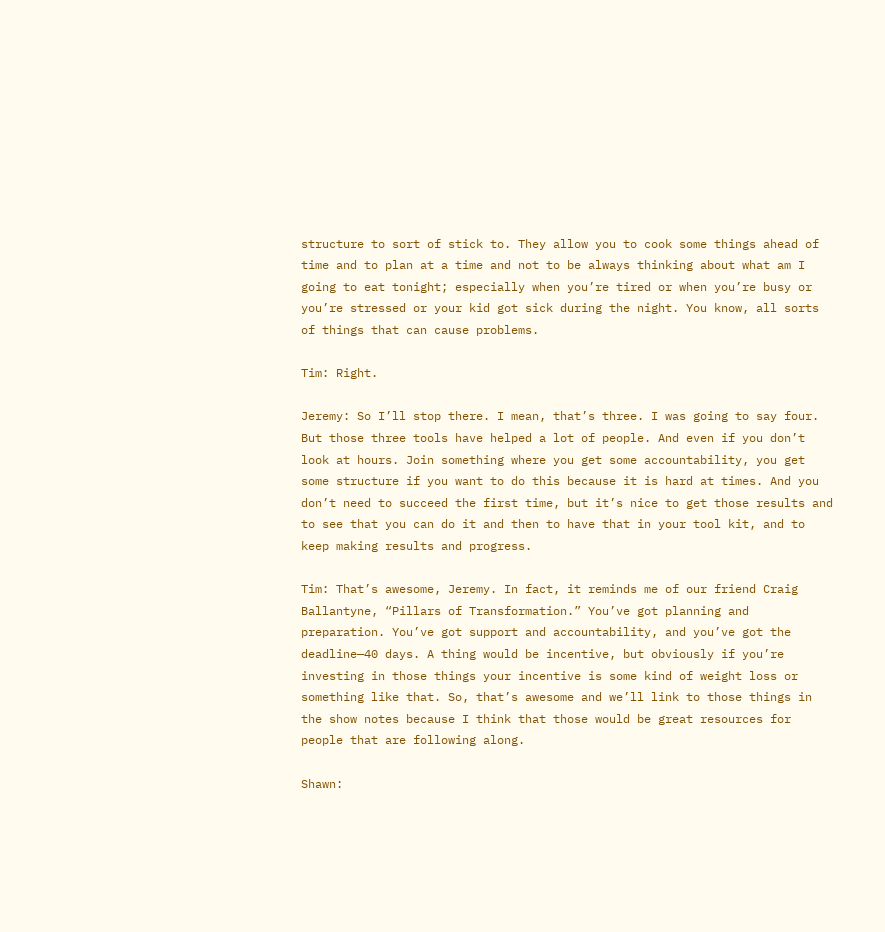structure to sort of stick to. They allow you to cook some things ahead of time and to plan at a time and not to be always thinking about what am I going to eat tonight; especially when you’re tired or when you’re busy or you’re stressed or your kid got sick during the night. You know, all sorts of things that can cause problems.

Tim: Right.

Jeremy: So I’ll stop there. I mean, that’s three. I was going to say four. But those three tools have helped a lot of people. And even if you don’t look at hours. Join something where you get some accountability, you get some structure if you want to do this because it is hard at times. And you don’t need to succeed the first time, but it’s nice to get those results and to see that you can do it and then to have that in your tool kit, and to keep making results and progress.

Tim: That’s awesome, Jeremy. In fact, it reminds me of our friend Craig Ballantyne, “Pillars of Transformation.” You’ve got planning and preparation. You’ve got support and accountability, and you’ve got the deadline—40 days. A thing would be incentive, but obviously if you’re investing in those things your incentive is some kind of weight loss or something like that. So, that’s awesome and we’ll link to those things in the show notes because I think that those would be great resources for people that are following along.

Shawn: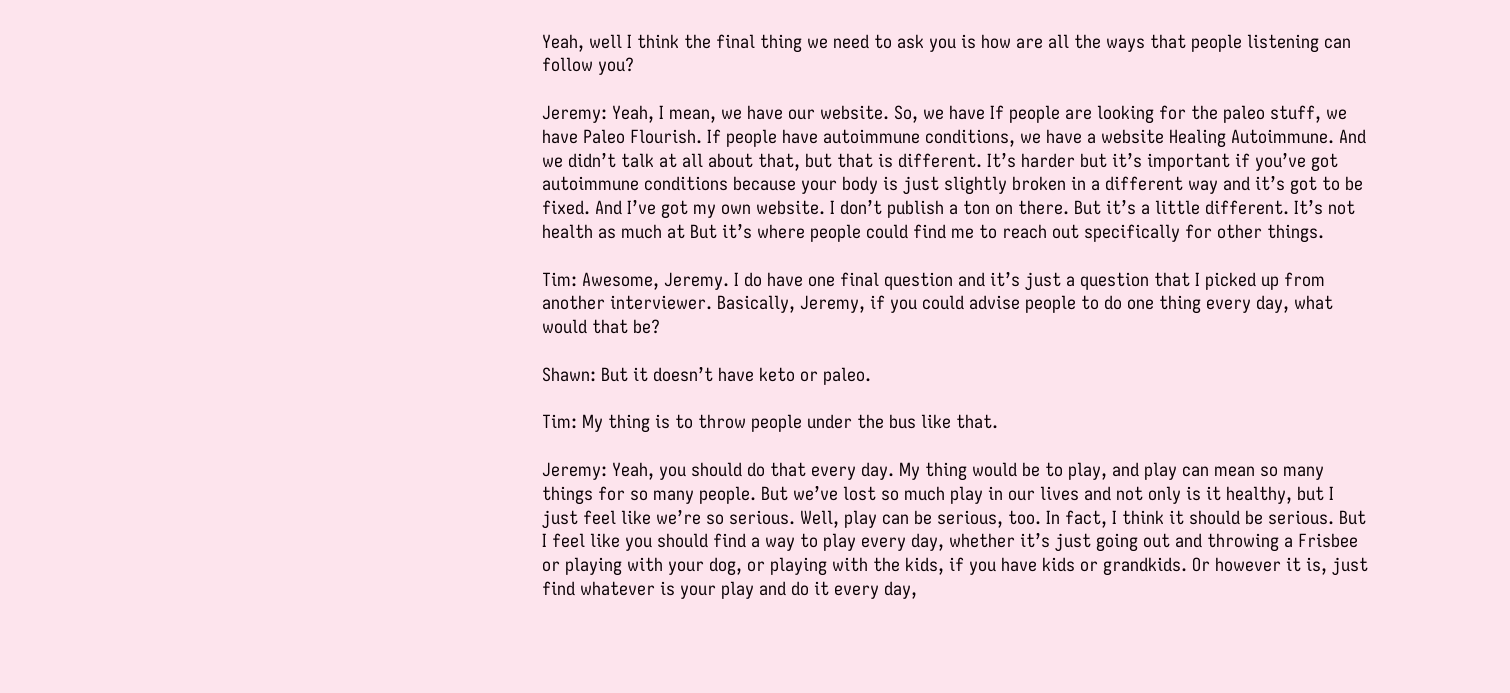Yeah, well I think the final thing we need to ask you is how are all the ways that people listening can follow you?

Jeremy: Yeah, I mean, we have our website. So, we have If people are looking for the paleo stuff, we have Paleo Flourish. If people have autoimmune conditions, we have a website Healing Autoimmune. And we didn’t talk at all about that, but that is different. It’s harder but it’s important if you’ve got autoimmune conditions because your body is just slightly broken in a different way and it’s got to be fixed. And I’ve got my own website. I don’t publish a ton on there. But it’s a little different. It’s not health as much at But it’s where people could find me to reach out specifically for other things.

Tim: Awesome, Jeremy. I do have one final question and it’s just a question that I picked up from another interviewer. Basically, Jeremy, if you could advise people to do one thing every day, what would that be?

Shawn: But it doesn’t have keto or paleo.

Tim: My thing is to throw people under the bus like that.

Jeremy: Yeah, you should do that every day. My thing would be to play, and play can mean so many things for so many people. But we’ve lost so much play in our lives and not only is it healthy, but I just feel like we’re so serious. Well, play can be serious, too. In fact, I think it should be serious. But I feel like you should find a way to play every day, whether it’s just going out and throwing a Frisbee or playing with your dog, or playing with the kids, if you have kids or grandkids. Or however it is, just find whatever is your play and do it every day,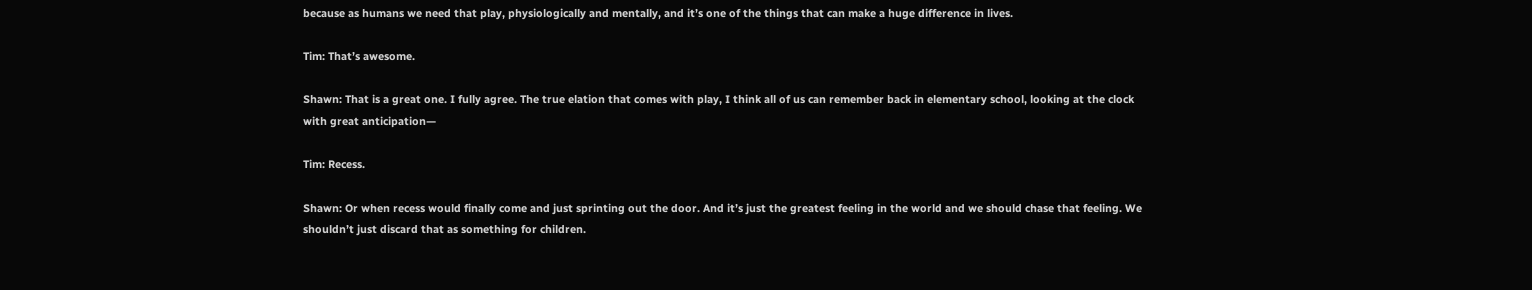because as humans we need that play, physiologically and mentally, and it’s one of the things that can make a huge difference in lives.

Tim: That’s awesome.

Shawn: That is a great one. I fully agree. The true elation that comes with play, I think all of us can remember back in elementary school, looking at the clock with great anticipation—

Tim: Recess.

Shawn: Or when recess would finally come and just sprinting out the door. And it’s just the greatest feeling in the world and we should chase that feeling. We shouldn’t just discard that as something for children.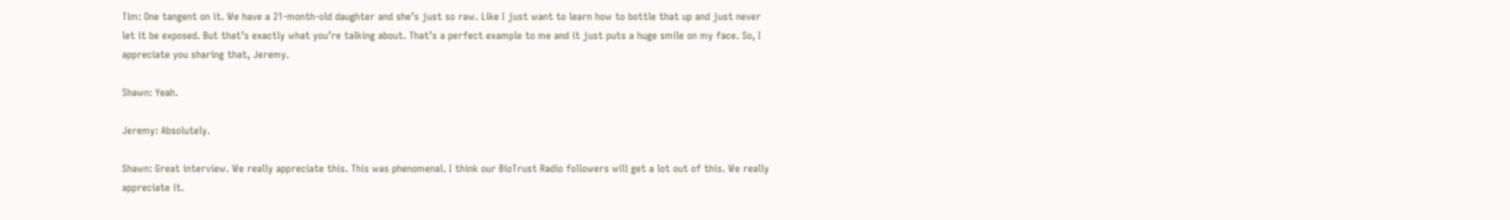Tim: One tangent on it. We have a 21-month-old daughter and she’s just so raw. Like I just want to learn how to bottle that up and just never let it be exposed. But that’s exactly what you’re talking about. That’s a perfect example to me and it just puts a huge smile on my face. So, I appreciate you sharing that, Jeremy.

Shawn: Yeah.

Jeremy: Absolutely.

Shawn: Great interview. We really appreciate this. This was phenomenal. I think our BioTrust Radio followers will get a lot out of this. We really appreciate it.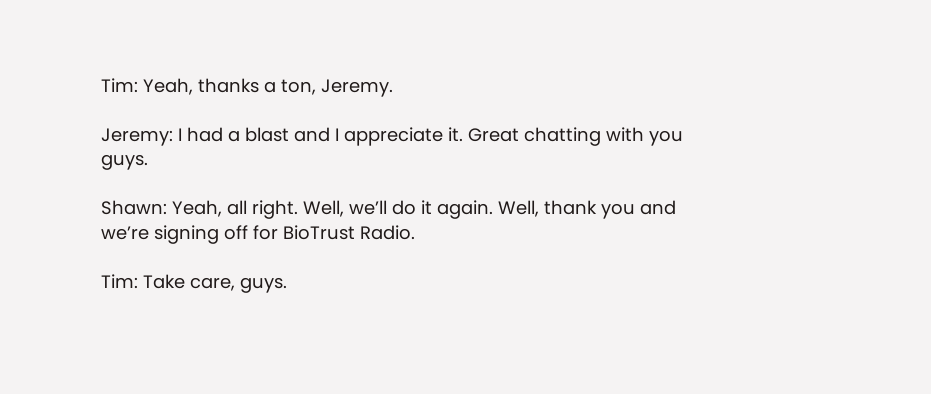Tim: Yeah, thanks a ton, Jeremy.

Jeremy: I had a blast and I appreciate it. Great chatting with you guys.

Shawn: Yeah, all right. Well, we’ll do it again. Well, thank you and we’re signing off for BioTrust Radio.

Tim: Take care, guys.